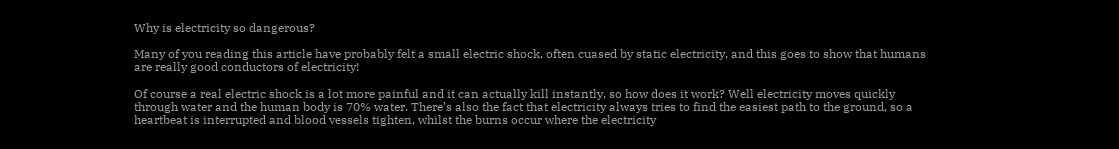Why is electricity so dangerous?

Many of you reading this article have probably felt a small electric shock, often cuased by static electricity, and this goes to show that humans are really good conductors of electricity!

Of course a real electric shock is a lot more painful and it can actually kill instantly, so how does it work? Well electricity moves quickly through water and the human body is 70% water. There’s also the fact that electricity always tries to find the easiest path to the ground, so a heartbeat is interrupted and blood vessels tighten, whilst the burns occur where the electricity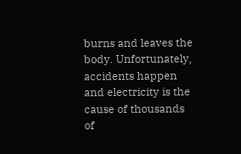burns and leaves the body. Unfortunately, accidents happen and electricity is the cause of thousands of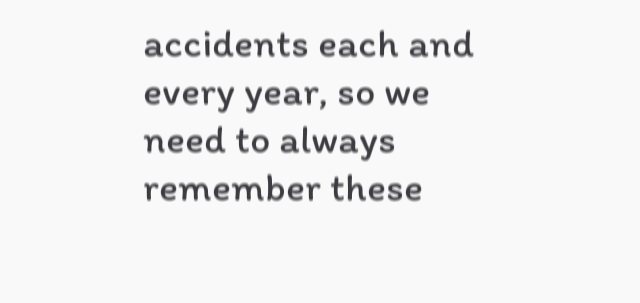accidents each and every year, so we need to always remember these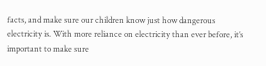facts, and make sure our children know just how dangerous electricity is. With more reliance on electricity than ever before, it’s important to make sure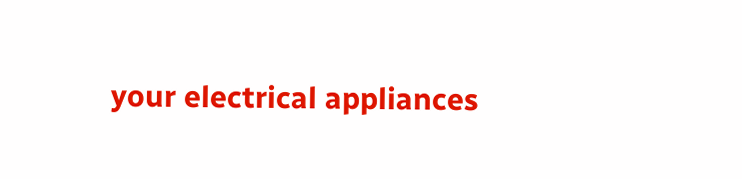your electrical appliances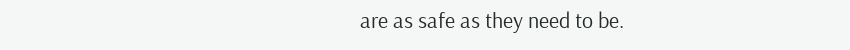are as safe as they need to be.